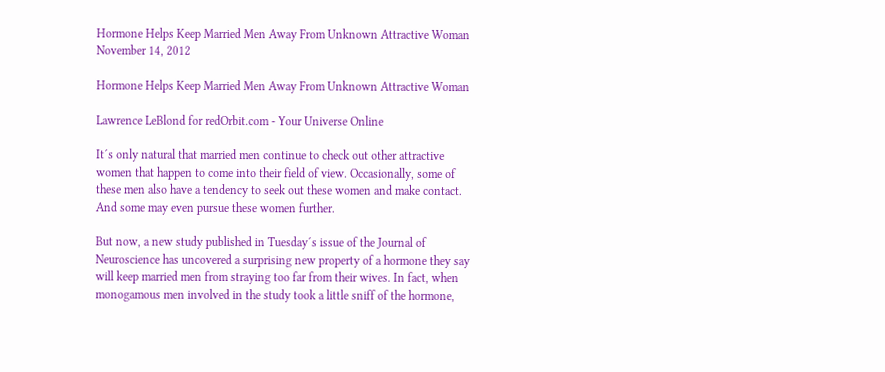Hormone Helps Keep Married Men Away From Unknown Attractive Woman
November 14, 2012

Hormone Helps Keep Married Men Away From Unknown Attractive Woman

Lawrence LeBlond for redOrbit.com - Your Universe Online

It´s only natural that married men continue to check out other attractive women that happen to come into their field of view. Occasionally, some of these men also have a tendency to seek out these women and make contact. And some may even pursue these women further.

But now, a new study published in Tuesday´s issue of the Journal of Neuroscience has uncovered a surprising new property of a hormone they say will keep married men from straying too far from their wives. In fact, when monogamous men involved in the study took a little sniff of the hormone,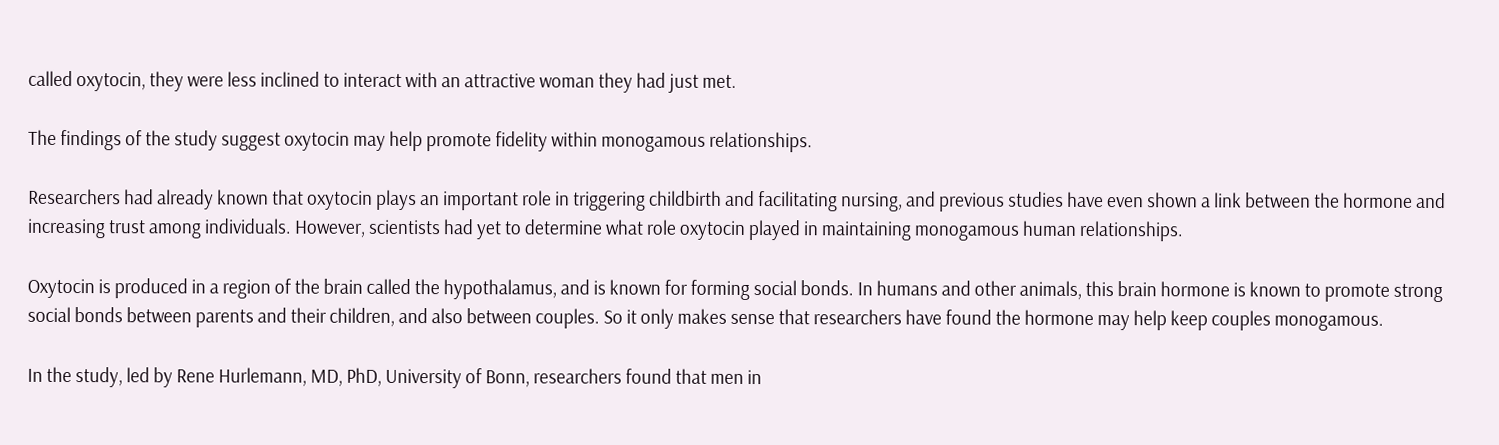called oxytocin, they were less inclined to interact with an attractive woman they had just met.

The findings of the study suggest oxytocin may help promote fidelity within monogamous relationships.

Researchers had already known that oxytocin plays an important role in triggering childbirth and facilitating nursing, and previous studies have even shown a link between the hormone and increasing trust among individuals. However, scientists had yet to determine what role oxytocin played in maintaining monogamous human relationships.

Oxytocin is produced in a region of the brain called the hypothalamus, and is known for forming social bonds. In humans and other animals, this brain hormone is known to promote strong social bonds between parents and their children, and also between couples. So it only makes sense that researchers have found the hormone may help keep couples monogamous.

In the study, led by Rene Hurlemann, MD, PhD, University of Bonn, researchers found that men in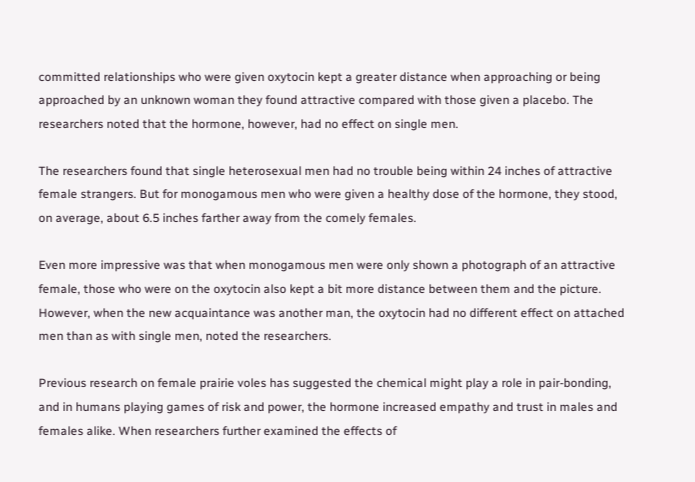committed relationships who were given oxytocin kept a greater distance when approaching or being approached by an unknown woman they found attractive compared with those given a placebo. The researchers noted that the hormone, however, had no effect on single men.

The researchers found that single heterosexual men had no trouble being within 24 inches of attractive female strangers. But for monogamous men who were given a healthy dose of the hormone, they stood, on average, about 6.5 inches farther away from the comely females.

Even more impressive was that when monogamous men were only shown a photograph of an attractive female, those who were on the oxytocin also kept a bit more distance between them and the picture. However, when the new acquaintance was another man, the oxytocin had no different effect on attached men than as with single men, noted the researchers.

Previous research on female prairie voles has suggested the chemical might play a role in pair-bonding, and in humans playing games of risk and power, the hormone increased empathy and trust in males and females alike. When researchers further examined the effects of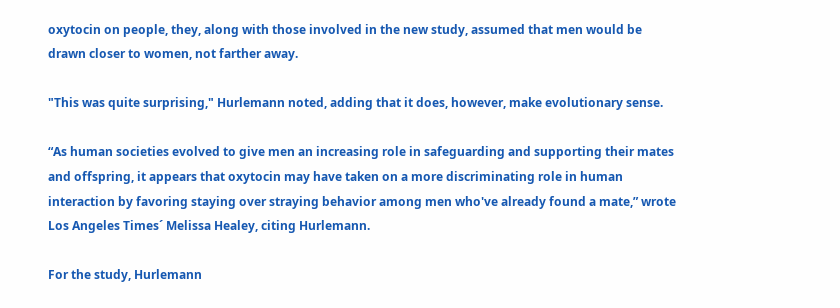oxytocin on people, they, along with those involved in the new study, assumed that men would be drawn closer to women, not farther away.

"This was quite surprising," Hurlemann noted, adding that it does, however, make evolutionary sense.

“As human societies evolved to give men an increasing role in safeguarding and supporting their mates and offspring, it appears that oxytocin may have taken on a more discriminating role in human interaction by favoring staying over straying behavior among men who've already found a mate,” wrote Los Angeles Times´ Melissa Healey, citing Hurlemann.

For the study, Hurlemann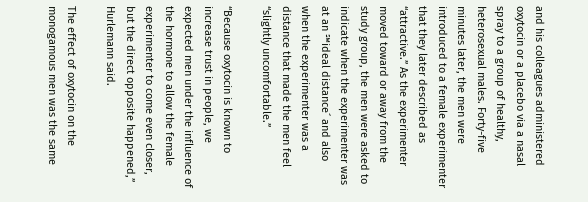and his colleagues administered oxytocin or a placebo via a nasal spray to a group of healthy, heterosexual males. Forty-five minutes later, the men were introduced to a female experimenter that they later described as “attractive.” As the experimenter moved toward or away from the study group, the men were asked to indicate when the experimenter was at an ℠ideal distance´ and also when the experimenter was a distance that made the men feel “slightly uncomfortable.”

“Because oxytocin is known to increase trust in people, we expected men under the influence of the hormone to allow the female experimenter to come even closer, but the direct opposite happened,” Hurlemann said.

The effect of oxytocin on the monogamous men was the same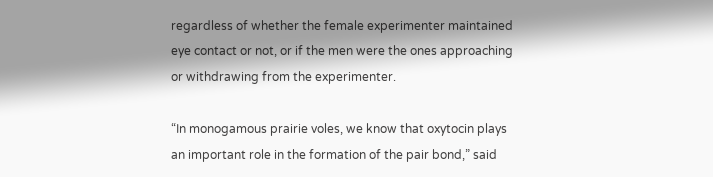regardless of whether the female experimenter maintained eye contact or not, or if the men were the ones approaching or withdrawing from the experimenter.

“In monogamous prairie voles, we know that oxytocin plays an important role in the formation of the pair bond,” said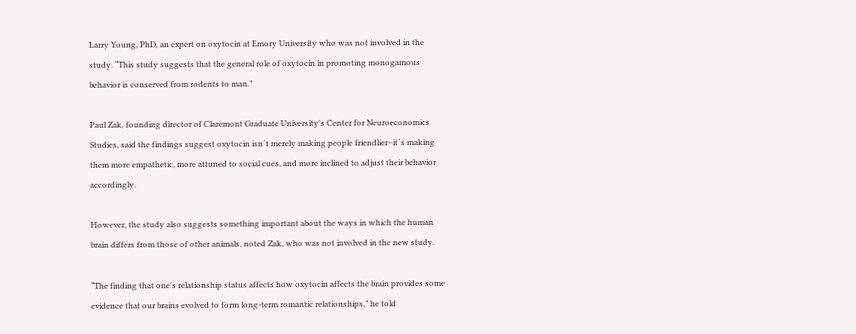Larry Young, PhD, an expert on oxytocin at Emory University who was not involved in the study. “This study suggests that the general role of oxytocin in promoting monogamous behavior is conserved from rodents to man.”

Paul Zak, founding director of Claremont Graduate University's Center for Neuroeconomics Studies, said the findings suggest oxytocin isn´t merely making people friendlier–it´s making them more empathetic, more attuned to social cues, and more inclined to adjust their behavior accordingly.

However, the study also suggests something important about the ways in which the human brain differs from those of other animals, noted Zak, who was not involved in the new study.

“The finding that one's relationship status affects how oxytocin affects the brain provides some evidence that our brains evolved to form long-term romantic relationships,” he told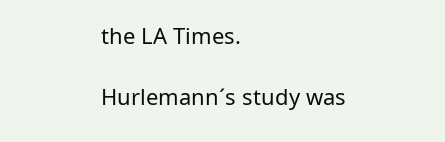the LA Times.

Hurlemann´s study was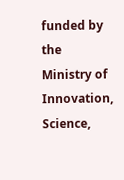funded by the Ministry of Innovation, Science,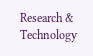Research & Technology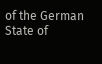of the German State of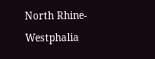North Rhine-Westphalia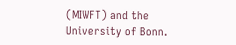(MIWFT) and the University of Bonn.